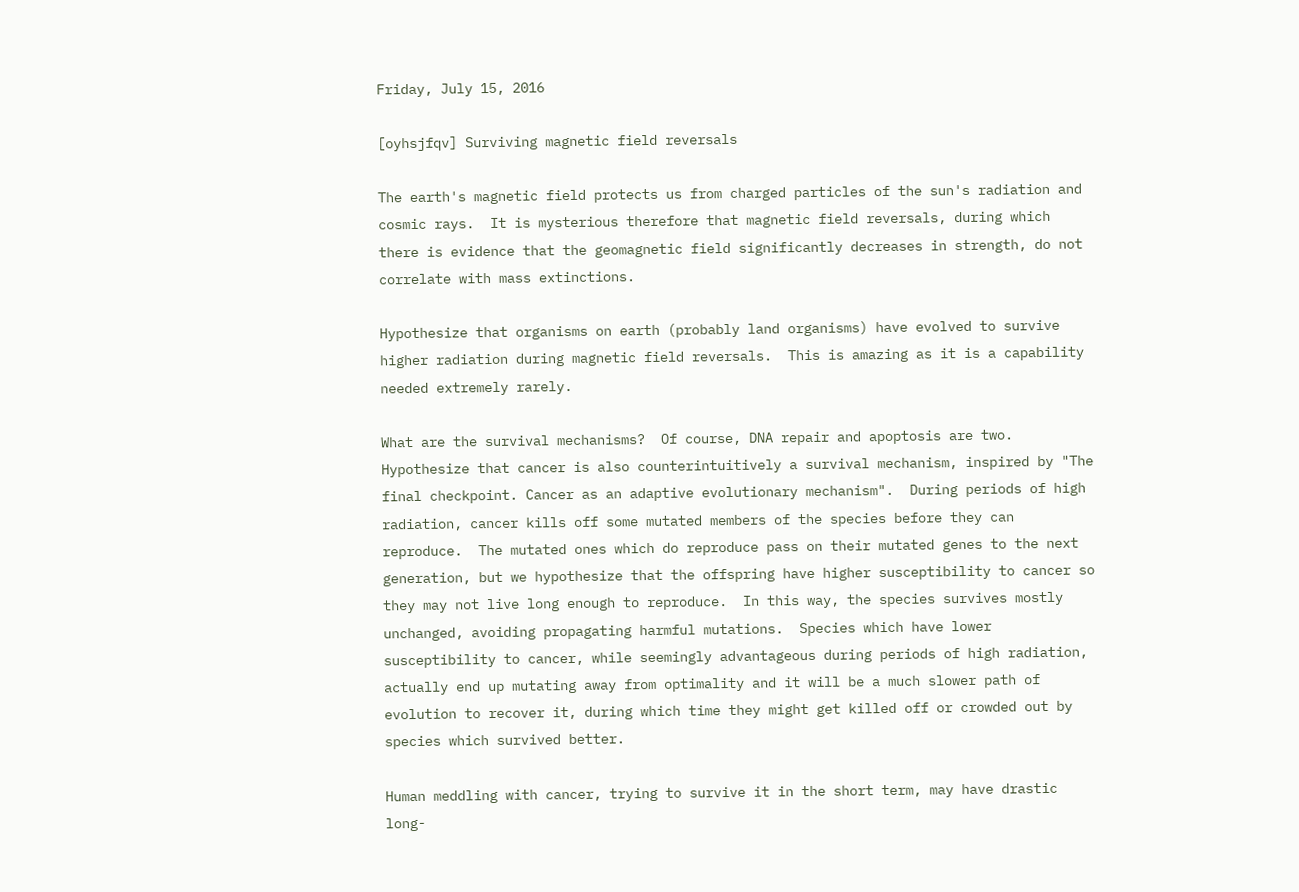Friday, July 15, 2016

[oyhsjfqv] Surviving magnetic field reversals

The earth's magnetic field protects us from charged particles of the sun's radiation and cosmic rays.  It is mysterious therefore that magnetic field reversals, during which there is evidence that the geomagnetic field significantly decreases in strength, do not correlate with mass extinctions.

Hypothesize that organisms on earth (probably land organisms) have evolved to survive higher radiation during magnetic field reversals.  This is amazing as it is a capability needed extremely rarely.

What are the survival mechanisms?  Of course, DNA repair and apoptosis are two.  Hypothesize that cancer is also counterintuitively a survival mechanism, inspired by "The final checkpoint. Cancer as an adaptive evolutionary mechanism".  During periods of high radiation, cancer kills off some mutated members of the species before they can reproduce.  The mutated ones which do reproduce pass on their mutated genes to the next generation, but we hypothesize that the offspring have higher susceptibility to cancer so they may not live long enough to reproduce.  In this way, the species survives mostly unchanged, avoiding propagating harmful mutations.  Species which have lower susceptibility to cancer, while seemingly advantageous during periods of high radiation, actually end up mutating away from optimality and it will be a much slower path of evolution to recover it, during which time they might get killed off or crowded out by species which survived better.

Human meddling with cancer, trying to survive it in the short term, may have drastic long-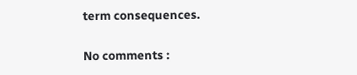term consequences.

No comments :